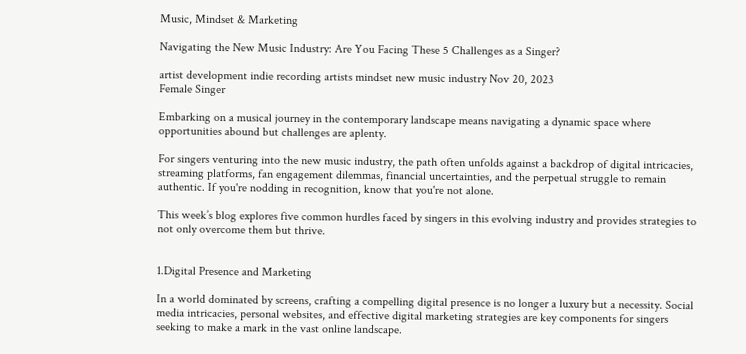Music, Mindset & Marketing

Navigating the New Music Industry: Are You Facing These 5 Challenges as a Singer?

artist development indie recording artists mindset new music industry Nov 20, 2023
Female Singer

Embarking on a musical journey in the contemporary landscape means navigating a dynamic space where opportunities abound but challenges are aplenty.

For singers venturing into the new music industry, the path often unfolds against a backdrop of digital intricacies, streaming platforms, fan engagement dilemmas, financial uncertainties, and the perpetual struggle to remain authentic. If you're nodding in recognition, know that you're not alone.

This week’s blog explores five common hurdles faced by singers in this evolving industry and provides strategies to not only overcome them but thrive.


1.Digital Presence and Marketing

In a world dominated by screens, crafting a compelling digital presence is no longer a luxury but a necessity. Social media intricacies, personal websites, and effective digital marketing strategies are key components for singers seeking to make a mark in the vast online landscape.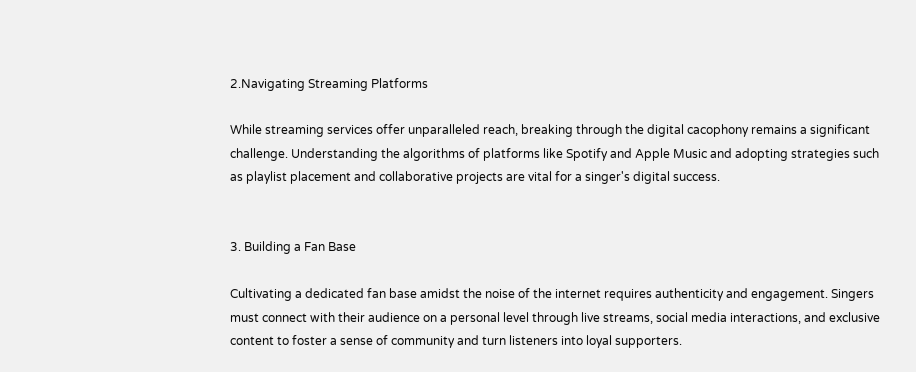2.Navigating Streaming Platforms

While streaming services offer unparalleled reach, breaking through the digital cacophony remains a significant challenge. Understanding the algorithms of platforms like Spotify and Apple Music and adopting strategies such as playlist placement and collaborative projects are vital for a singer's digital success.


3. Building a Fan Base

Cultivating a dedicated fan base amidst the noise of the internet requires authenticity and engagement. Singers must connect with their audience on a personal level through live streams, social media interactions, and exclusive content to foster a sense of community and turn listeners into loyal supporters.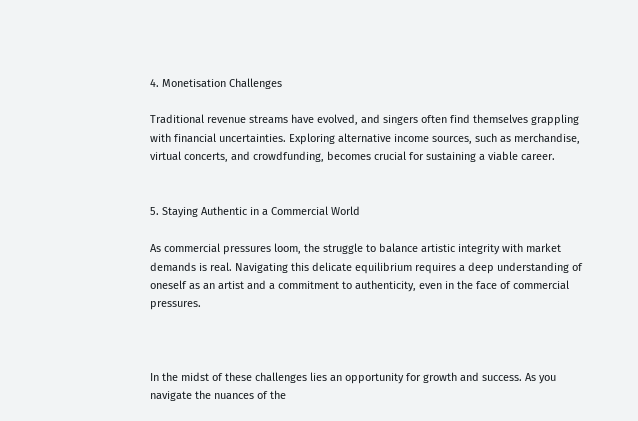4. Monetisation Challenges

Traditional revenue streams have evolved, and singers often find themselves grappling with financial uncertainties. Exploring alternative income sources, such as merchandise, virtual concerts, and crowdfunding, becomes crucial for sustaining a viable career.


5. Staying Authentic in a Commercial World

As commercial pressures loom, the struggle to balance artistic integrity with market demands is real. Navigating this delicate equilibrium requires a deep understanding of oneself as an artist and a commitment to authenticity, even in the face of commercial pressures.



In the midst of these challenges lies an opportunity for growth and success. As you navigate the nuances of the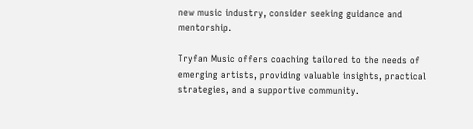new music industry, consider seeking guidance and mentorship.

Tryfan Music offers coaching tailored to the needs of emerging artists, providing valuable insights, practical strategies, and a supportive community.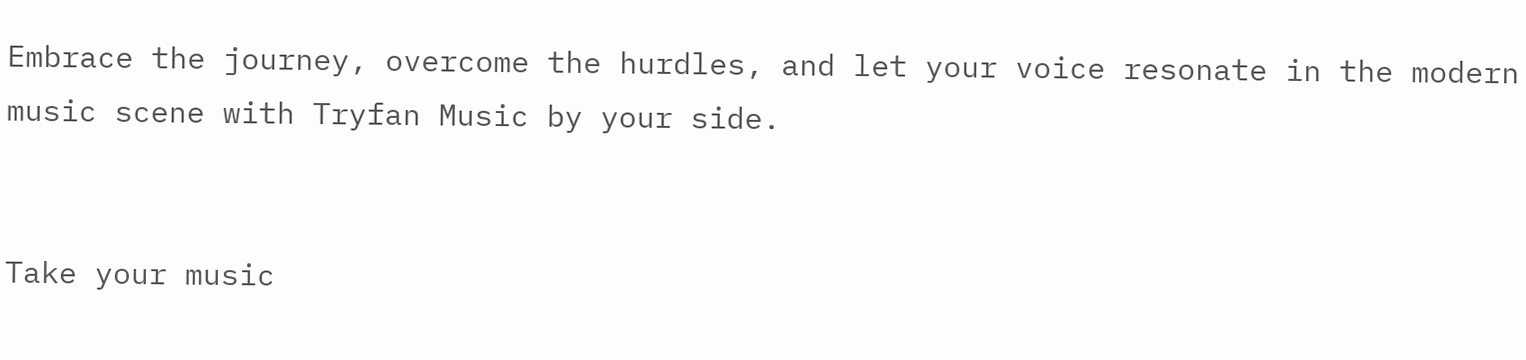Embrace the journey, overcome the hurdles, and let your voice resonate in the modern music scene with Tryfan Music by your side.


Take your music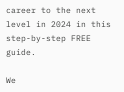career to the next level in 2024 in this step-by-step FREE guide.

We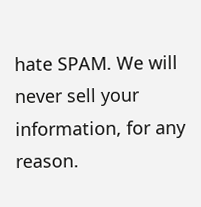hate SPAM. We will never sell your information, for any reason.